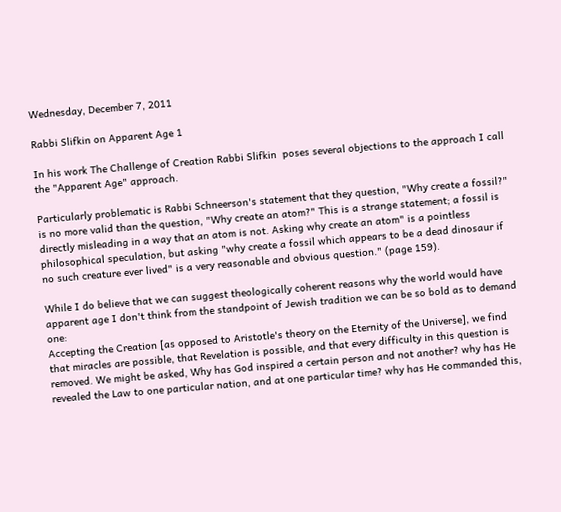Wednesday, December 7, 2011

Rabbi Slifkin on Apparent Age 1

In his work The Challenge of Creation Rabbi Slifkin  poses several objections to the approach I call the "Apparent Age" approach.

Particularly problematic is Rabbi Schneerson's statement that they question, "Why create a fossil?" is no more valid than the question, "Why create an atom?" This is a strange statement; a fossil is directly misleading in a way that an atom is not. Asking why create an atom" is a pointless philosophical speculation, but asking "why create a fossil which appears to be a dead dinosaur if no such creature ever lived" is a very reasonable and obvious question." (page 159).

While I do believe that we can suggest theologically coherent reasons why the world would have apparent age I don't think from the standpoint of Jewish tradition we can be so bold as to demand one:
Accepting the Creation [as opposed to Aristotle's theory on the Eternity of the Universe], we find that miracles are possible, that Revelation is possible, and that every difficulty in this question is removed. We might be asked, Why has God inspired a certain person and not another? why has He revealed the Law to one particular nation, and at one particular time? why has He commanded this,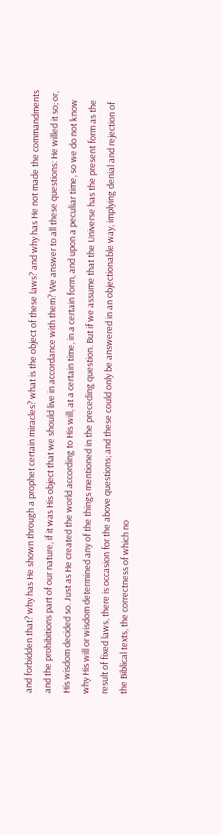and forbidden that? why has He shown through a prophet certain miracles? what is the object of these laws? and why has He not made the commandments and the prohibitions part of our nature, if it was His object that we should live in accordance with them? We answer to all these questions: He willed it so; or, His wisdom decided so. Just as He created the world according to His will, at a certain time, in a certain form, and upon a peculiar time, so we do not know why His will or wisdom determined any of the things mentioned in the preceding question. But if we assume that the Universe has the present form as the result of fixed laws, there is occasion for the above questions; and these could only be answered in an objectionable way, implying denial and rejection of the Biblical texts, the correctness of which no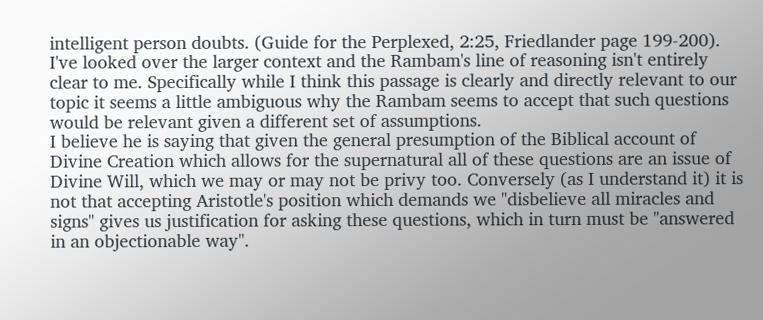intelligent person doubts. (Guide for the Perplexed, 2:25, Friedlander page 199-200).
I've looked over the larger context and the Rambam's line of reasoning isn't entirely clear to me. Specifically while I think this passage is clearly and directly relevant to our topic it seems a little ambiguous why the Rambam seems to accept that such questions would be relevant given a different set of assumptions.
I believe he is saying that given the general presumption of the Biblical account of Divine Creation which allows for the supernatural all of these questions are an issue of Divine Will, which we may or may not be privy too. Conversely (as I understand it) it is not that accepting Aristotle's position which demands we "disbelieve all miracles and signs" gives us justification for asking these questions, which in turn must be "answered in an objectionable way".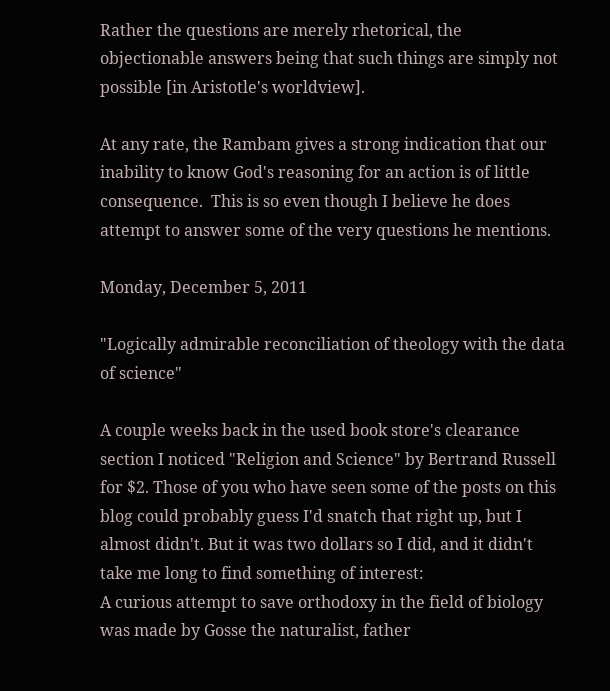Rather the questions are merely rhetorical, the objectionable answers being that such things are simply not possible [in Aristotle's worldview].

At any rate, the Rambam gives a strong indication that our inability to know God's reasoning for an action is of little consequence.  This is so even though I believe he does attempt to answer some of the very questions he mentions.

Monday, December 5, 2011

"Logically admirable reconciliation of theology with the data of science"

A couple weeks back in the used book store's clearance section I noticed "Religion and Science" by Bertrand Russell for $2. Those of you who have seen some of the posts on this blog could probably guess I'd snatch that right up, but I almost didn't. But it was two dollars so I did, and it didn't take me long to find something of interest:
A curious attempt to save orthodoxy in the field of biology was made by Gosse the naturalist, father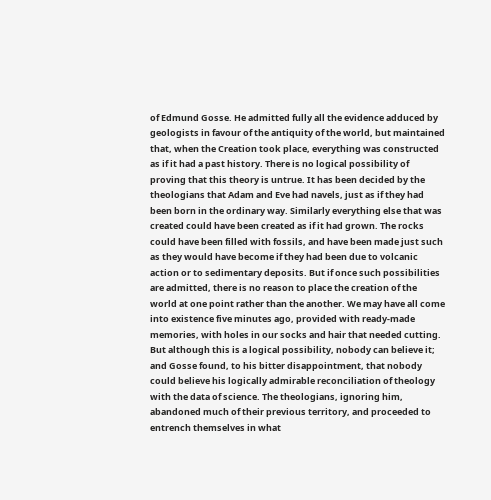of Edmund Gosse. He admitted fully all the evidence adduced by geologists in favour of the antiquity of the world, but maintained that, when the Creation took place, everything was constructed as if it had a past history. There is no logical possibility of proving that this theory is untrue. It has been decided by the theologians that Adam and Eve had navels, just as if they had been born in the ordinary way. Similarly everything else that was created could have been created as if it had grown. The rocks could have been filled with fossils, and have been made just such as they would have become if they had been due to volcanic action or to sedimentary deposits. But if once such possibilities are admitted, there is no reason to place the creation of the world at one point rather than the another. We may have all come into existence five minutes ago, provided with ready-made memories, with holes in our socks and hair that needed cutting. But although this is a logical possibility, nobody can believe it; and Gosse found, to his bitter disappointment, that nobody could believe his logically admirable reconciliation of theology with the data of science. The theologians, ignoring him, abandoned much of their previous territory, and proceeded to entrench themselves in what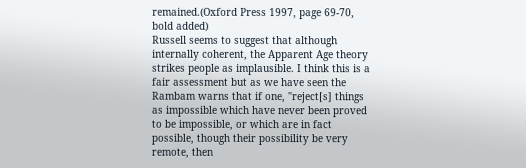remained.(Oxford Press 1997, page 69-70, bold added)
Russell seems to suggest that although internally coherent, the Apparent Age theory strikes people as implausible. I think this is a fair assessment but as we have seen the Rambam warns that if one, "reject[s] things as impossible which have never been proved to be impossible, or which are in fact possible, though their possibility be very remote, then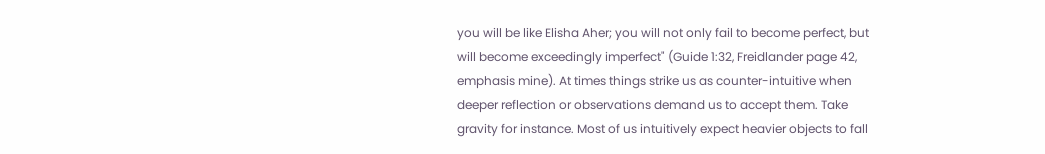you will be like Elisha Aher; you will not only fail to become perfect, but will become exceedingly imperfect" (Guide 1:32, Freidlander page 42, emphasis mine). At times things strike us as counter-intuitive when deeper reflection or observations demand us to accept them. Take gravity for instance. Most of us intuitively expect heavier objects to fall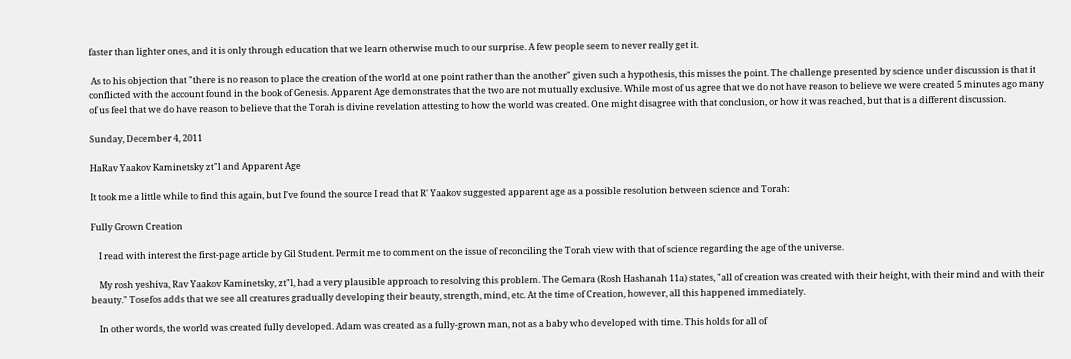faster than lighter ones, and it is only through education that we learn otherwise much to our surprise. A few people seem to never really get it.

 As to his objection that "there is no reason to place the creation of the world at one point rather than the another" given such a hypothesis, this misses the point. The challenge presented by science under discussion is that it conflicted with the account found in the book of Genesis. Apparent Age demonstrates that the two are not mutually exclusive. While most of us agree that we do not have reason to believe we were created 5 minutes ago many of us feel that we do have reason to believe that the Torah is divine revelation attesting to how the world was created. One might disagree with that conclusion, or how it was reached, but that is a different discussion.

Sunday, December 4, 2011

HaRav Yaakov Kaminetsky zt"l and Apparent Age

It took me a little while to find this again, but I've found the source I read that R' Yaakov suggested apparent age as a possible resolution between science and Torah:

Fully Grown Creation

    I read with interest the first-page article by Gil Student. Permit me to comment on the issue of reconciling the Torah view with that of science regarding the age of the universe.

    My rosh yeshiva, Rav Yaakov Kaminetsky, zt"l, had a very plausible approach to resolving this problem. The Gemara (Rosh Hashanah 11a) states, "all of creation was created with their height, with their mind and with their beauty." Tosefos adds that we see all creatures gradually developing their beauty, strength, mind, etc. At the time of Creation, however, all this happened immediately.

    In other words, the world was created fully developed. Adam was created as a fully-grown man, not as a baby who developed with time. This holds for all of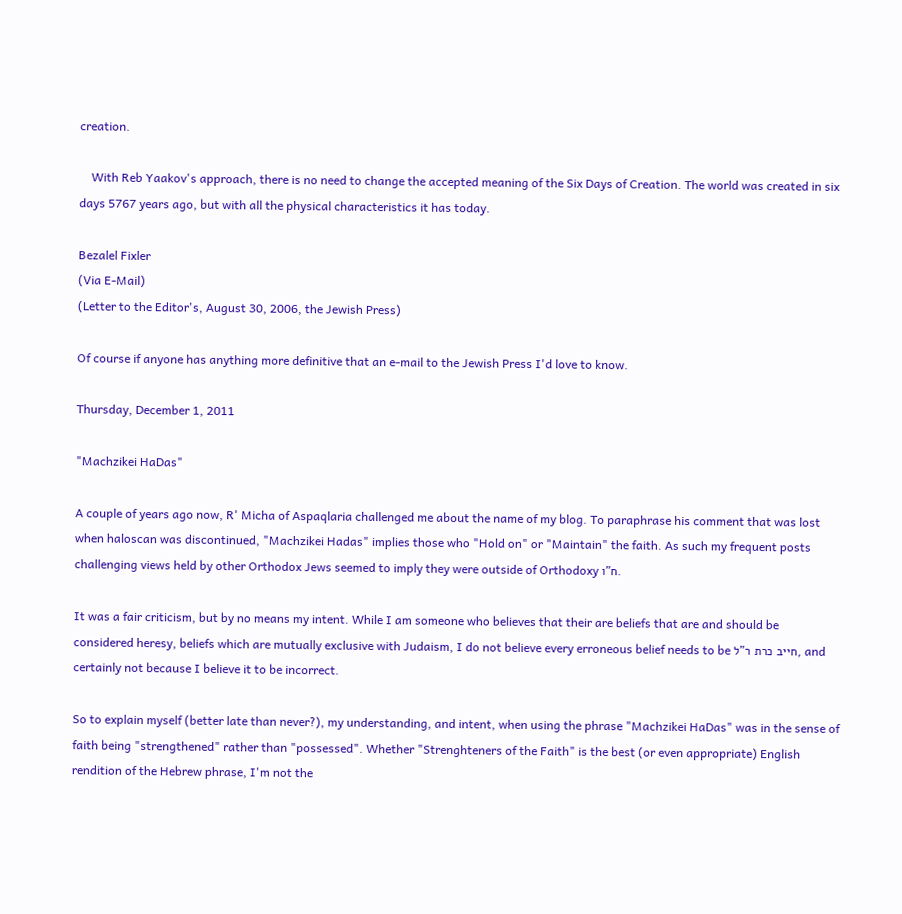creation.

    With Reb Yaakov's approach, there is no need to change the accepted meaning of the Six Days of Creation. The world was created in six days 5767 years ago, but with all the physical characteristics it has today.

Bezalel Fixler
(Via E-Mail)
(Letter to the Editor's, August 30, 2006, the Jewish Press)

Of course if anyone has anything more definitive that an e-mail to the Jewish Press I'd love to know.

Thursday, December 1, 2011

"Machzikei HaDas"

A couple of years ago now, R' Micha of Aspaqlaria challenged me about the name of my blog. To paraphrase his comment that was lost when haloscan was discontinued, "Machzikei Hadas" implies those who "Hold on" or "Maintain" the faith. As such my frequent posts challenging views held by other Orthodox Jews seemed to imply they were outside of Orthodoxy ח"ו.

It was a fair criticism, but by no means my intent. While I am someone who believes that their are beliefs that are and should be considered heresy, beliefs which are mutually exclusive with Judaism, I do not believe every erroneous belief needs to be חייב כרת ר"ל, and certainly not because I believe it to be incorrect.

So to explain myself (better late than never?), my understanding, and intent, when using the phrase "Machzikei HaDas" was in the sense of faith being "strengthened" rather than "possessed". Whether "Strenghteners of the Faith" is the best (or even appropriate) English rendition of the Hebrew phrase, I'm not the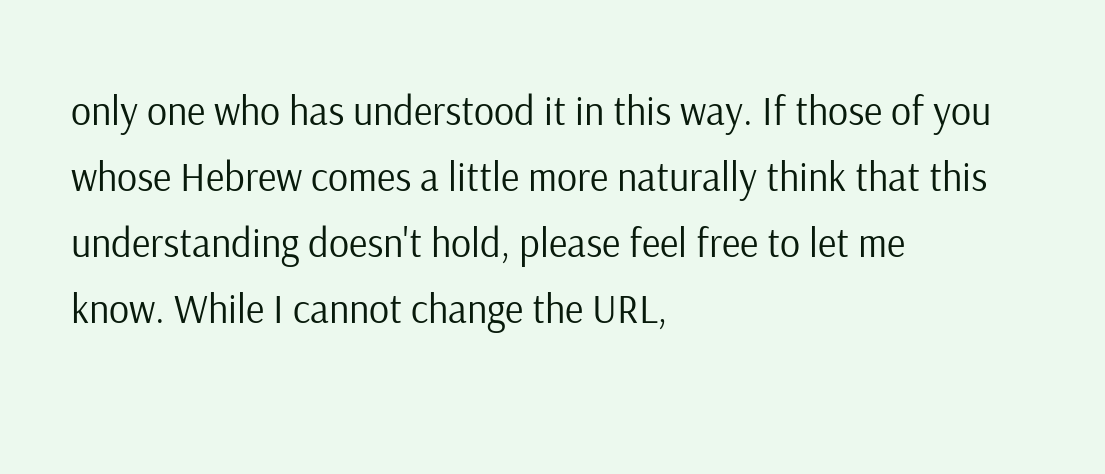only one who has understood it in this way. If those of you whose Hebrew comes a little more naturally think that this understanding doesn't hold, please feel free to let me know. While I cannot change the URL,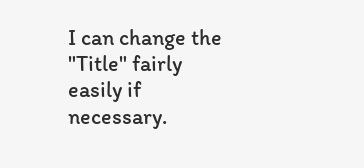I can change the "Title" fairly easily if necessary.